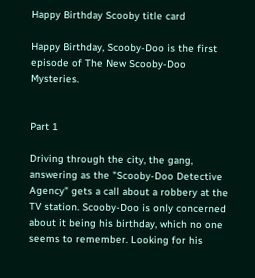Happy Birthday Scooby title card

Happy Birthday, Scooby-Doo is the first episode of The New Scooby-Doo Mysteries.


Part 1

Driving through the city, the gang, answering as the "Scooby-Doo Detective Agency" gets a call about a robbery at the TV station. Scooby-Doo is only concerned about it being his birthday, which no one seems to remember. Looking for his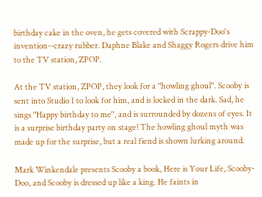birthday cake in the oven, he gets covered with Scrappy-Doo's invention--crazy rubber. Daphne Blake and Shaggy Rogers drive him to the TV station, ZPOP.

At the TV station, ZPOP, they look for a "howling ghoul". Scooby is sent into Studio 1 to look for him, and is locked in the dark. Sad, he sings "Happy birthday to me", and is surrounded by dozens of eyes. It is a surprise birthday party on stage! The howling ghoul myth was made up for the surprise, but a real fiend is shown lurking around.

Mark Winkendale presents Scooby a book, Here is Your Life, Scooby-Doo, and Scooby is dressed up like a king. He faints in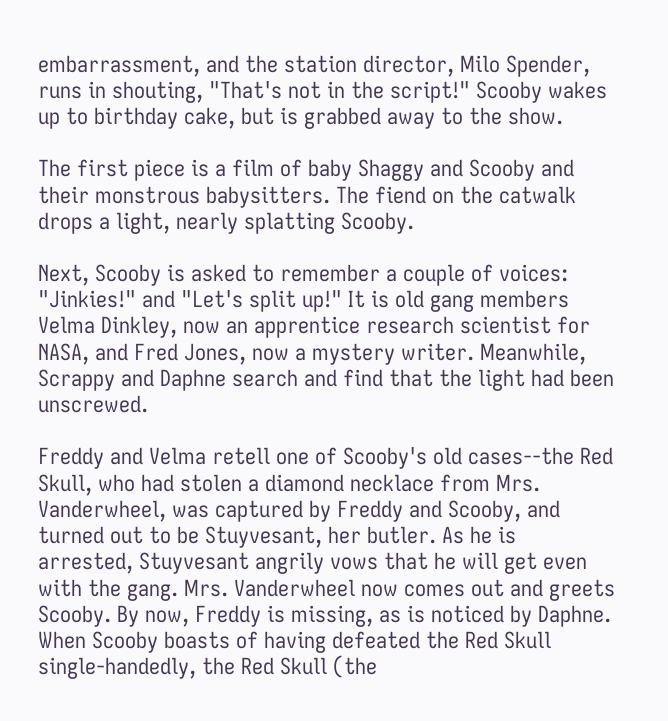embarrassment, and the station director, Milo Spender, runs in shouting, "That's not in the script!" Scooby wakes up to birthday cake, but is grabbed away to the show.

The first piece is a film of baby Shaggy and Scooby and their monstrous babysitters. The fiend on the catwalk drops a light, nearly splatting Scooby.

Next, Scooby is asked to remember a couple of voices: "Jinkies!" and "Let's split up!" It is old gang members Velma Dinkley, now an apprentice research scientist for NASA, and Fred Jones, now a mystery writer. Meanwhile, Scrappy and Daphne search and find that the light had been unscrewed.

Freddy and Velma retell one of Scooby's old cases--the Red Skull, who had stolen a diamond necklace from Mrs. Vanderwheel, was captured by Freddy and Scooby, and turned out to be Stuyvesant, her butler. As he is arrested, Stuyvesant angrily vows that he will get even with the gang. Mrs. Vanderwheel now comes out and greets Scooby. By now, Freddy is missing, as is noticed by Daphne. When Scooby boasts of having defeated the Red Skull single-handedly, the Red Skull (the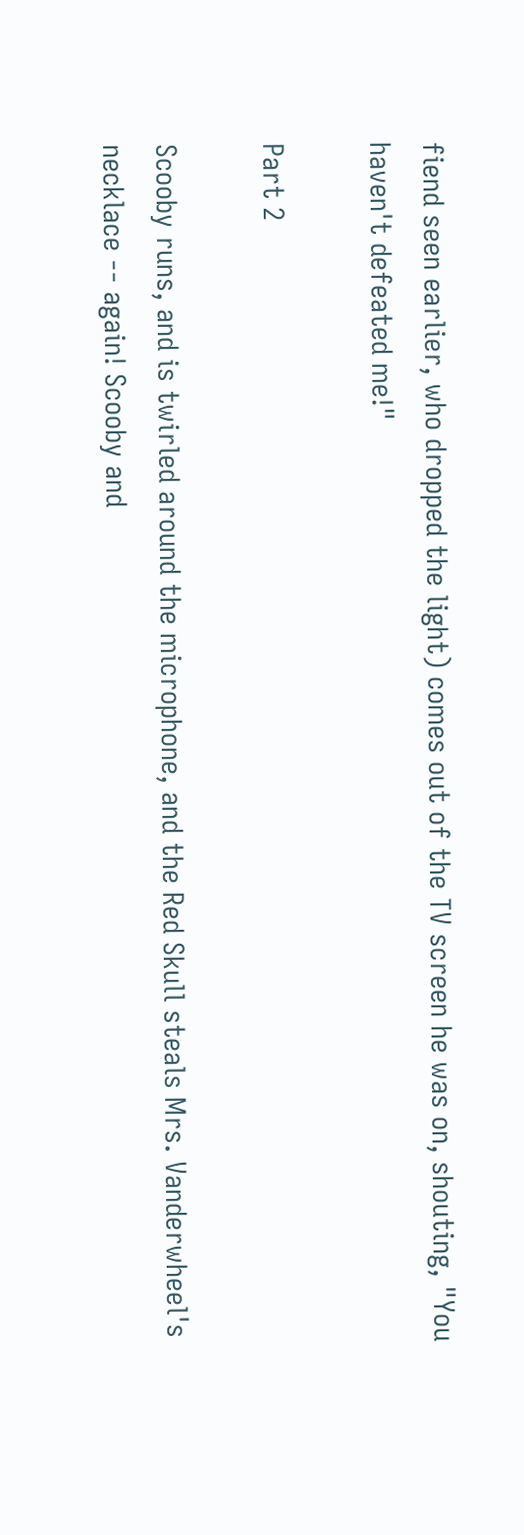fiend seen earlier, who dropped the light) comes out of the TV screen he was on, shouting, "You haven't defeated me!"

Part 2

Scooby runs, and is twirled around the microphone, and the Red Skull steals Mrs. Vanderwheel's necklace -- again! Scooby and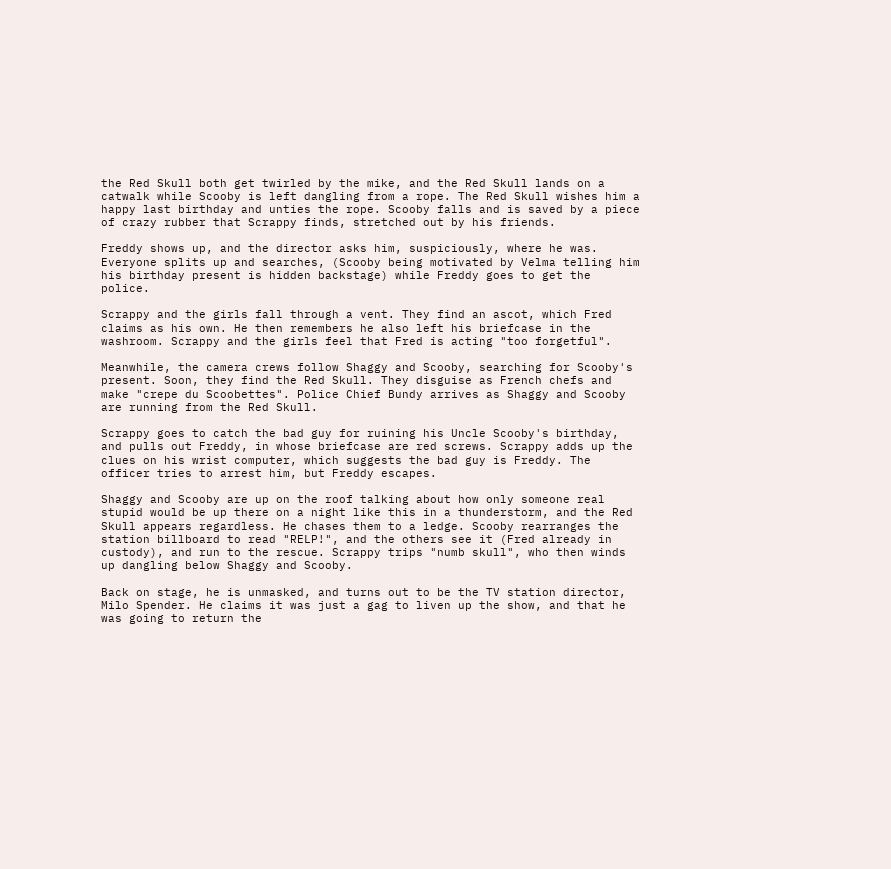the Red Skull both get twirled by the mike, and the Red Skull lands on a catwalk while Scooby is left dangling from a rope. The Red Skull wishes him a happy last birthday and unties the rope. Scooby falls and is saved by a piece of crazy rubber that Scrappy finds, stretched out by his friends.

Freddy shows up, and the director asks him, suspiciously, where he was. Everyone splits up and searches, (Scooby being motivated by Velma telling him his birthday present is hidden backstage) while Freddy goes to get the police.

Scrappy and the girls fall through a vent. They find an ascot, which Fred claims as his own. He then remembers he also left his briefcase in the washroom. Scrappy and the girls feel that Fred is acting "too forgetful".

Meanwhile, the camera crews follow Shaggy and Scooby, searching for Scooby's present. Soon, they find the Red Skull. They disguise as French chefs and make "crepe du Scoobettes". Police Chief Bundy arrives as Shaggy and Scooby are running from the Red Skull.

Scrappy goes to catch the bad guy for ruining his Uncle Scooby's birthday, and pulls out Freddy, in whose briefcase are red screws. Scrappy adds up the clues on his wrist computer, which suggests the bad guy is Freddy. The officer tries to arrest him, but Freddy escapes.

Shaggy and Scooby are up on the roof talking about how only someone real stupid would be up there on a night like this in a thunderstorm, and the Red Skull appears regardless. He chases them to a ledge. Scooby rearranges the station billboard to read "RELP!", and the others see it (Fred already in custody), and run to the rescue. Scrappy trips "numb skull", who then winds up dangling below Shaggy and Scooby.

Back on stage, he is unmasked, and turns out to be the TV station director, Milo Spender. He claims it was just a gag to liven up the show, and that he was going to return the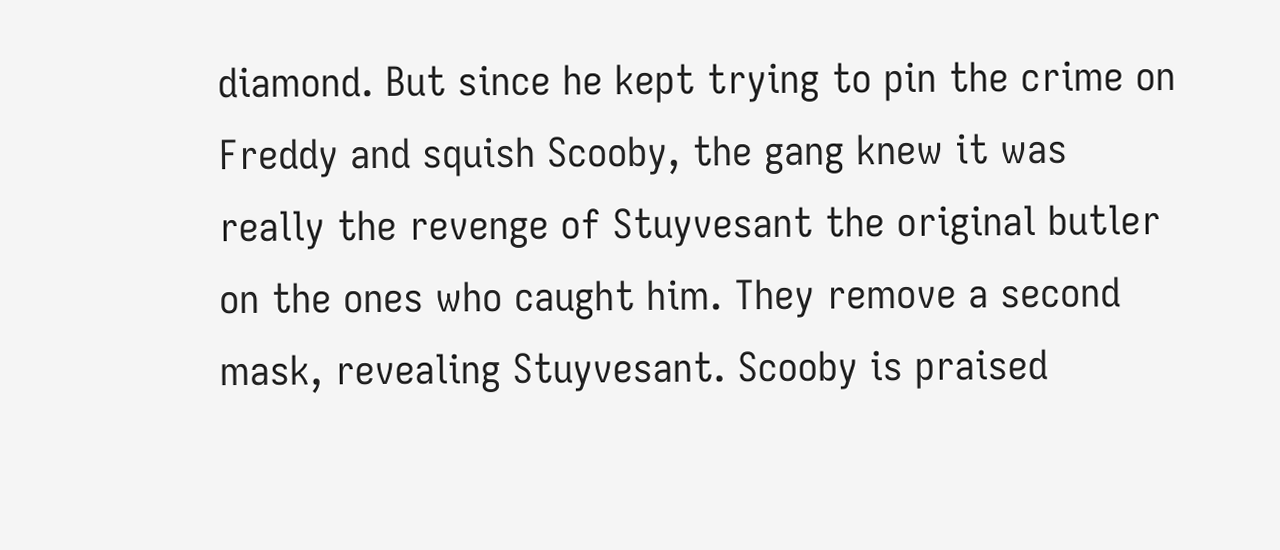diamond. But since he kept trying to pin the crime on Freddy and squish Scooby, the gang knew it was really the revenge of Stuyvesant the original butler on the ones who caught him. They remove a second mask, revealing Stuyvesant. Scooby is praised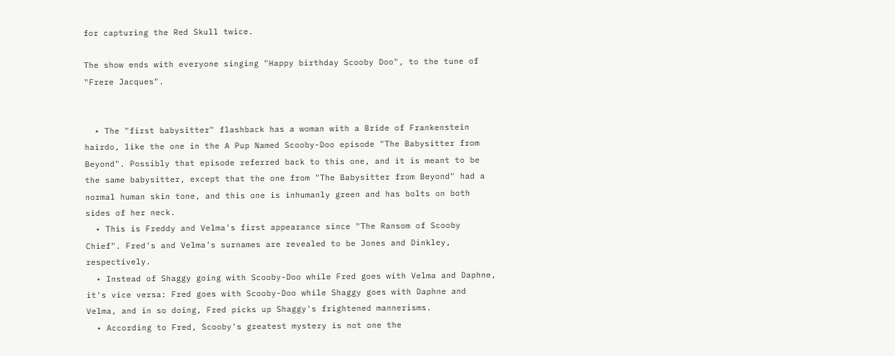for capturing the Red Skull twice.

The show ends with everyone singing "Happy birthday Scooby Doo", to the tune of "Frere Jacques".


  • The "first babysitter" flashback has a woman with a Bride of Frankenstein hairdo, like the one in the A Pup Named Scooby-Doo episode "The Babysitter from Beyond". Possibly that episode referred back to this one, and it is meant to be the same babysitter, except that the one from "The Babysitter from Beyond" had a normal human skin tone, and this one is inhumanly green and has bolts on both sides of her neck.
  • This is Freddy and Velma's first appearance since "The Ransom of Scooby Chief". Fred's and Velma's surnames are revealed to be Jones and Dinkley, respectively.
  • Instead of Shaggy going with Scooby-Doo while Fred goes with Velma and Daphne, it's vice versa: Fred goes with Scooby-Doo while Shaggy goes with Daphne and Velma, and in so doing, Fred picks up Shaggy's frightened mannerisms.
  • According to Fred, Scooby's greatest mystery is not one the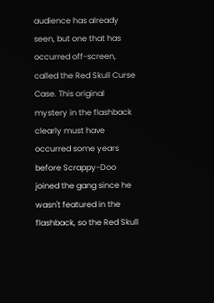audience has already seen, but one that has occurred off-screen, called the Red Skull Curse Case. This original mystery in the flashback clearly must have occurred some years before Scrappy-Doo joined the gang since he wasn't featured in the flashback, so the Red Skull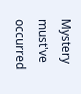Mystery must've occurred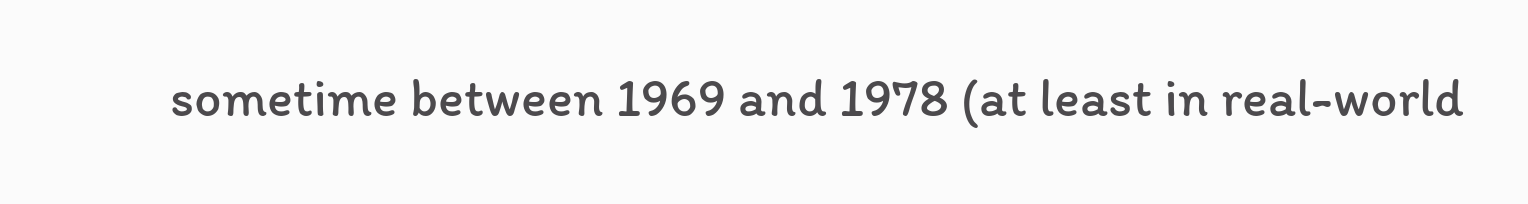sometime between 1969 and 1978 (at least in real-world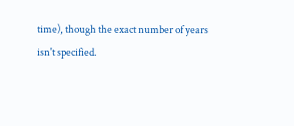time), though the exact number of years isn't specified.